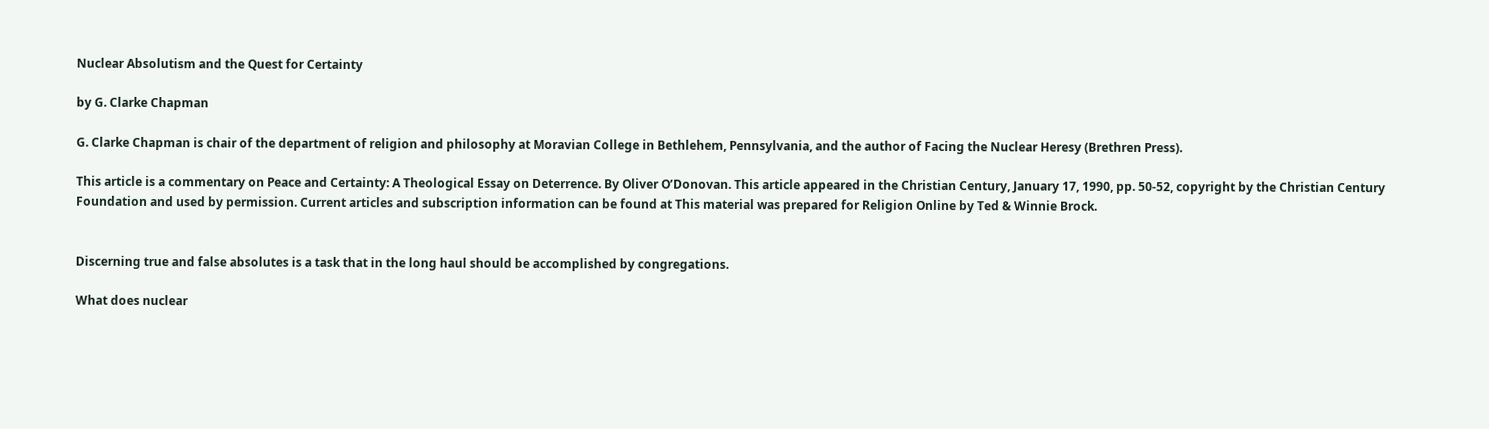Nuclear Absolutism and the Quest for Certainty

by G. Clarke Chapman

G. Clarke Chapman is chair of the department of religion and philosophy at Moravian College in Bethlehem, Pennsylvania, and the author of Facing the Nuclear Heresy (Brethren Press).

This article is a commentary on Peace and Certainty: A Theological Essay on Deterrence. By Oliver O’Donovan. This article appeared in the Christian Century, January 17, 1990, pp. 50-52, copyright by the Christian Century Foundation and used by permission. Current articles and subscription information can be found at This material was prepared for Religion Online by Ted & Winnie Brock.


Discerning true and false absolutes is a task that in the long haul should be accomplished by congregations.

What does nuclear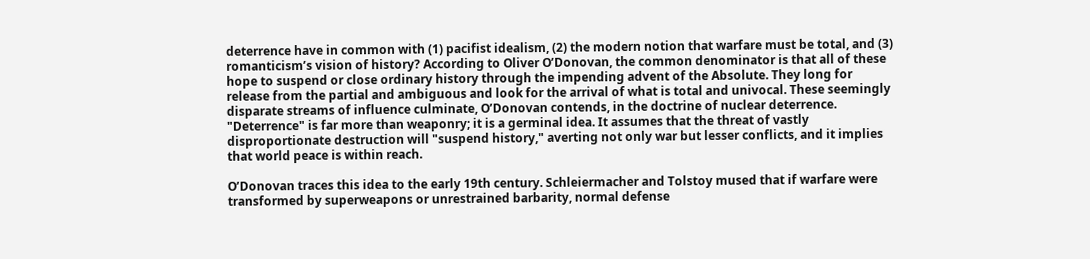deterrence have in common with (1) pacifist idealism, (2) the modern notion that warfare must be total, and (3) romanticism’s vision of history? According to Oliver O’Donovan, the common denominator is that all of these hope to suspend or close ordinary history through the impending advent of the Absolute. They long for release from the partial and ambiguous and look for the arrival of what is total and univocal. These seemingly disparate streams of influence culminate, O’Donovan contends, in the doctrine of nuclear deterrence. "Deterrence" is far more than weaponry; it is a germinal idea. It assumes that the threat of vastly disproportionate destruction will "suspend history," averting not only war but lesser conflicts, and it implies that world peace is within reach.

O’Donovan traces this idea to the early 19th century. Schleiermacher and Tolstoy mused that if warfare were transformed by superweapons or unrestrained barbarity, normal defense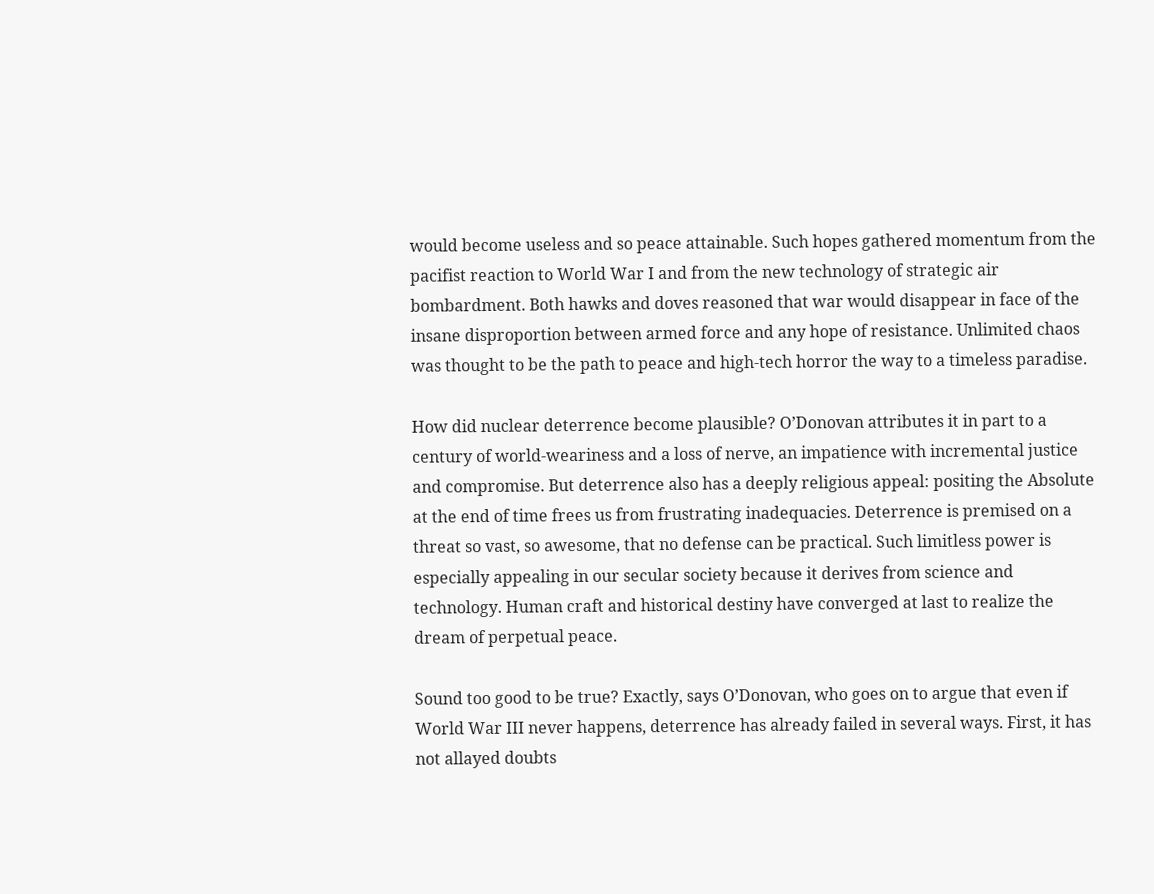would become useless and so peace attainable. Such hopes gathered momentum from the pacifist reaction to World War I and from the new technology of strategic air bombardment. Both hawks and doves reasoned that war would disappear in face of the insane disproportion between armed force and any hope of resistance. Unlimited chaos was thought to be the path to peace and high-tech horror the way to a timeless paradise.

How did nuclear deterrence become plausible? O’Donovan attributes it in part to a century of world-weariness and a loss of nerve, an impatience with incremental justice and compromise. But deterrence also has a deeply religious appeal: positing the Absolute at the end of time frees us from frustrating inadequacies. Deterrence is premised on a threat so vast, so awesome, that no defense can be practical. Such limitless power is especially appealing in our secular society because it derives from science and technology. Human craft and historical destiny have converged at last to realize the dream of perpetual peace.

Sound too good to be true? Exactly, says O’Donovan, who goes on to argue that even if World War III never happens, deterrence has already failed in several ways. First, it has not allayed doubts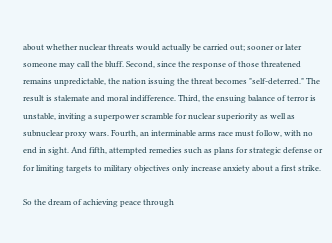about whether nuclear threats would actually be carried out; sooner or later someone may call the bluff. Second, since the response of those threatened remains unpredictable, the nation issuing the threat becomes "self-deterred." The result is stalemate and moral indifference. Third, the ensuing balance of terror is unstable, inviting a superpower scramble for nuclear superiority as well as subnuclear proxy wars. Fourth, an interminable arms race must follow, with no end in sight. And fifth, attempted remedies such as plans for strategic defense or for limiting targets to military objectives only increase anxiety about a first strike.

So the dream of achieving peace through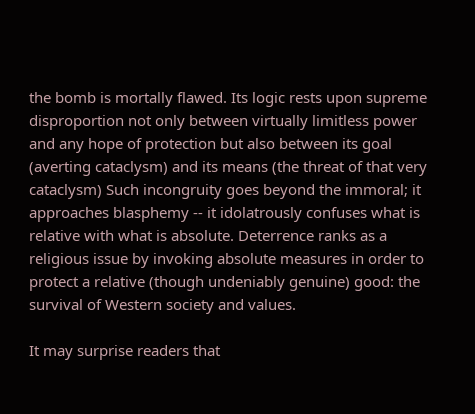the bomb is mortally flawed. Its logic rests upon supreme disproportion not only between virtually limitless power and any hope of protection but also between its goal (averting cataclysm) and its means (the threat of that very cataclysm) Such incongruity goes beyond the immoral; it approaches blasphemy -- it idolatrously confuses what is relative with what is absolute. Deterrence ranks as a religious issue by invoking absolute measures in order to protect a relative (though undeniably genuine) good: the survival of Western society and values.

It may surprise readers that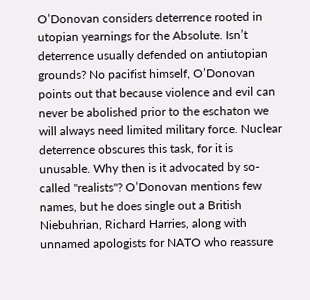O’Donovan considers deterrence rooted in utopian yearnings for the Absolute. Isn’t deterrence usually defended on antiutopian grounds? No pacifist himself, O’Donovan points out that because violence and evil can never be abolished prior to the eschaton we will always need limited military force. Nuclear deterrence obscures this task, for it is unusable. Why then is it advocated by so-called "realists"? O’Donovan mentions few names, but he does single out a British Niebuhrian, Richard Harries, along with unnamed apologists for NATO who reassure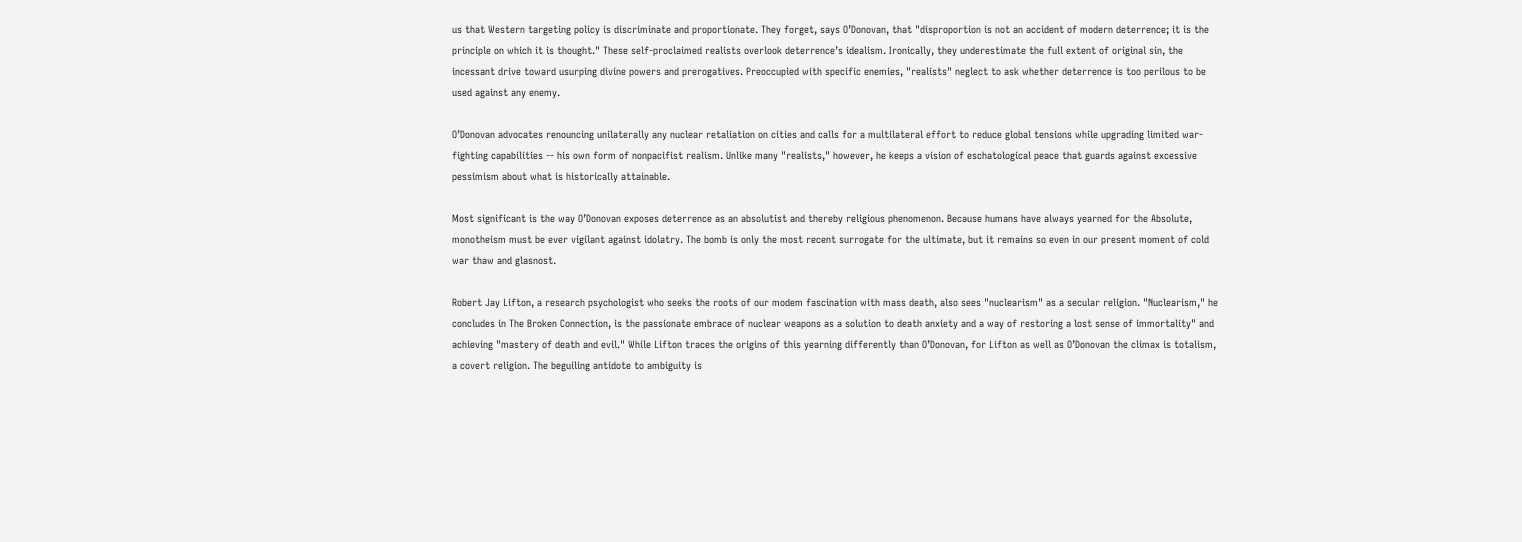us that Western targeting policy is discriminate and proportionate. They forget, says O’Donovan, that "disproportion is not an accident of modern deterrence; it is the principle on which it is thought." These self-proclaimed realists overlook deterrence’s idealism. Ironically, they underestimate the full extent of original sin, the incessant drive toward usurping divine powers and prerogatives. Preoccupied with specific enemies, "realists" neglect to ask whether deterrence is too perilous to be used against any enemy.

O’Donovan advocates renouncing unilaterally any nuclear retaliation on cities and calls for a multilateral effort to reduce global tensions while upgrading limited war-fighting capabilities -- his own form of nonpacifist realism. Unlike many "realists," however, he keeps a vision of eschatological peace that guards against excessive pessimism about what is historically attainable.

Most significant is the way O’Donovan exposes deterrence as an absolutist and thereby religious phenomenon. Because humans have always yearned for the Absolute, monotheism must be ever vigilant against idolatry. The bomb is only the most recent surrogate for the ultimate, but it remains so even in our present moment of cold war thaw and glasnost.

Robert Jay Lifton, a research psychologist who seeks the roots of our modem fascination with mass death, also sees "nuclearism" as a secular religion. "Nuclearism," he concludes in The Broken Connection, is the passionate embrace of nuclear weapons as a solution to death anxiety and a way of restoring a lost sense of immortality" and achieving "mastery of death and evil." While Lifton traces the origins of this yearning differently than O’Donovan, for Lifton as well as O’Donovan the climax is totalism, a covert religion. The beguiling antidote to ambiguity is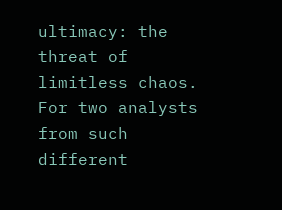ultimacy: the threat of limitless chaos. For two analysts from such different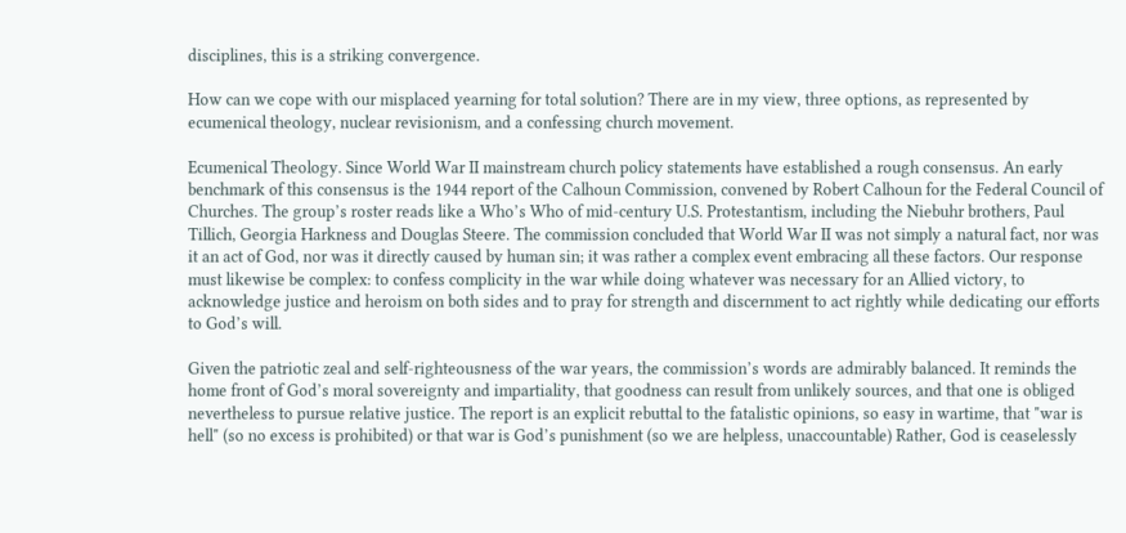disciplines, this is a striking convergence.

How can we cope with our misplaced yearning for total solution? There are in my view, three options, as represented by ecumenical theology, nuclear revisionism, and a confessing church movement.

Ecumenical Theology. Since World War II mainstream church policy statements have established a rough consensus. An early benchmark of this consensus is the 1944 report of the Calhoun Commission, convened by Robert Calhoun for the Federal Council of Churches. The group’s roster reads like a Who’s Who of mid-century U.S. Protestantism, including the Niebuhr brothers, Paul Tillich, Georgia Harkness and Douglas Steere. The commission concluded that World War II was not simply a natural fact, nor was it an act of God, nor was it directly caused by human sin; it was rather a complex event embracing all these factors. Our response must likewise be complex: to confess complicity in the war while doing whatever was necessary for an Allied victory, to acknowledge justice and heroism on both sides and to pray for strength and discernment to act rightly while dedicating our efforts to God’s will.

Given the patriotic zeal and self-righteousness of the war years, the commission’s words are admirably balanced. It reminds the home front of God’s moral sovereignty and impartiality, that goodness can result from unlikely sources, and that one is obliged nevertheless to pursue relative justice. The report is an explicit rebuttal to the fatalistic opinions, so easy in wartime, that "war is hell" (so no excess is prohibited) or that war is God’s punishment (so we are helpless, unaccountable) Rather, God is ceaselessly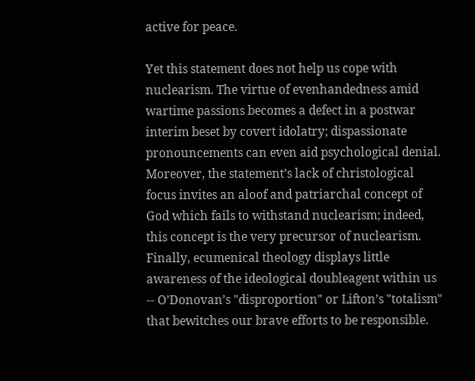active for peace.

Yet this statement does not help us cope with nuclearism. The virtue of evenhandedness amid wartime passions becomes a defect in a postwar interim beset by covert idolatry; dispassionate pronouncements can even aid psychological denial. Moreover, the statement’s lack of christological focus invites an aloof and patriarchal concept of God which fails to withstand nuclearism; indeed, this concept is the very precursor of nuclearism. Finally, ecumenical theology displays little awareness of the ideological doubleagent within us -- O’Donovan’s "disproportion" or Lifton’s "totalism" that bewitches our brave efforts to be responsible.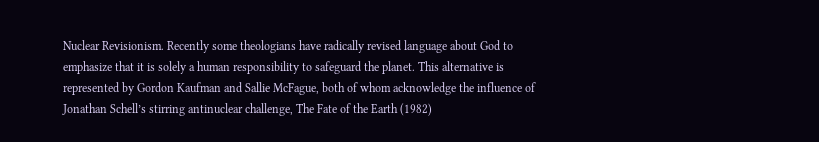Nuclear Revisionism. Recently some theologians have radically revised language about God to emphasize that it is solely a human responsibility to safeguard the planet. This alternative is represented by Gordon Kaufman and Sallie McFague, both of whom acknowledge the influence of Jonathan Schell’s stirring antinuclear challenge, The Fate of the Earth (1982)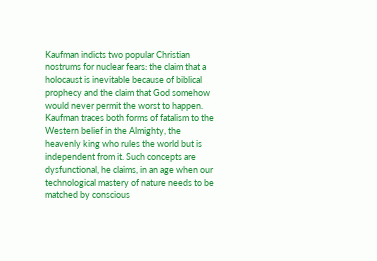Kaufman indicts two popular Christian nostrums for nuclear fears: the claim that a holocaust is inevitable because of biblical prophecy and the claim that God somehow would never permit the worst to happen. Kaufman traces both forms of fatalism to the Western belief in the Almighty, the heavenly king who rules the world but is independent from it. Such concepts are dysfunctional, he claims, in an age when our technological mastery of nature needs to be matched by conscious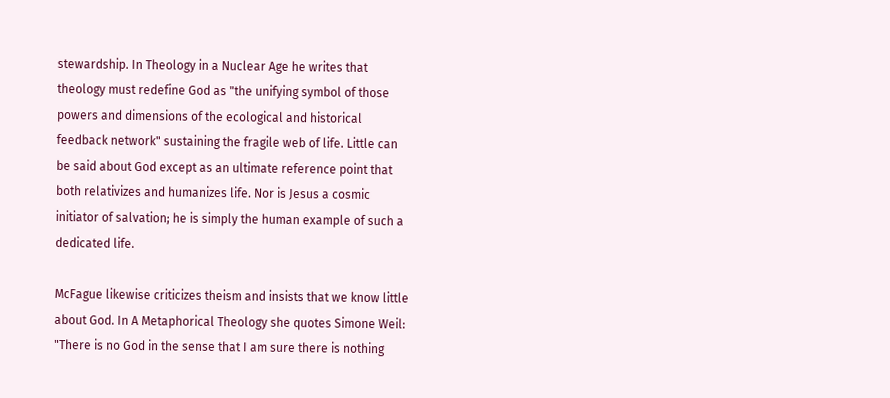stewardship. In Theology in a Nuclear Age he writes that theology must redefine God as "the unifying symbol of those powers and dimensions of the ecological and historical feedback network" sustaining the fragile web of life. Little can be said about God except as an ultimate reference point that both relativizes and humanizes life. Nor is Jesus a cosmic initiator of salvation; he is simply the human example of such a dedicated life.

McFague likewise criticizes theism and insists that we know little about God. In A Metaphorical Theology she quotes Simone Weil: "There is no God in the sense that I am sure there is nothing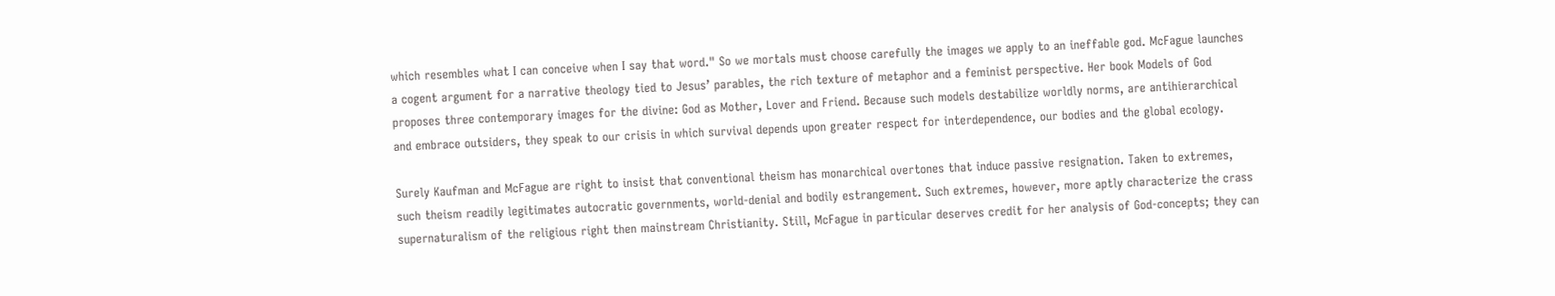which resembles what I can conceive when I say that word." So we mortals must choose carefully the images we apply to an ineffable god. McFague launches a cogent argument for a narrative theology tied to Jesus’ parables, the rich texture of metaphor and a feminist perspective. Her book Models of God proposes three contemporary images for the divine: God as Mother, Lover and Friend. Because such models destabilize worldly norms, are antihierarchical and embrace outsiders, they speak to our crisis in which survival depends upon greater respect for interdependence, our bodies and the global ecology.

Surely Kaufman and McFague are right to insist that conventional theism has monarchical overtones that induce passive resignation. Taken to extremes, such theism readily legitimates autocratic governments, world-denial and bodily estrangement. Such extremes, however, more aptly characterize the crass supernaturalism of the religious right then mainstream Christianity. Still, McFague in particular deserves credit for her analysis of God-concepts; they can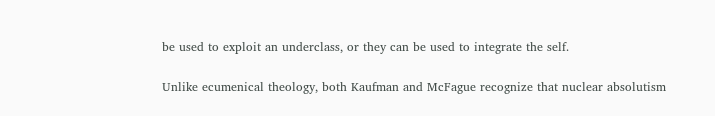be used to exploit an underclass, or they can be used to integrate the self.

Unlike ecumenical theology, both Kaufman and McFague recognize that nuclear absolutism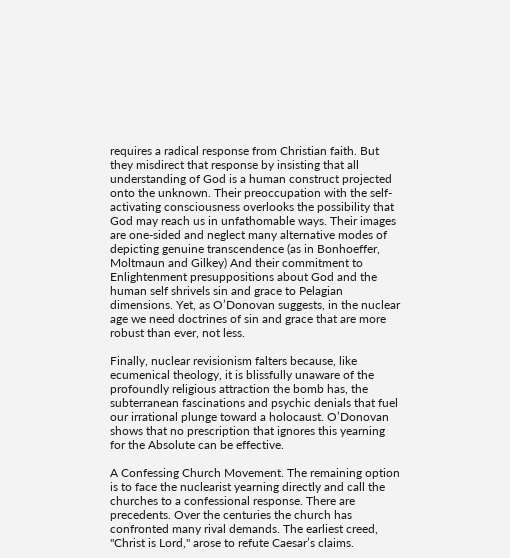requires a radical response from Christian faith. But they misdirect that response by insisting that all understanding of God is a human construct projected onto the unknown. Their preoccupation with the self-activating consciousness overlooks the possibility that God may reach us in unfathomable ways. Their images are one-sided and neglect many alternative modes of depicting genuine transcendence (as in Bonhoeffer, Moltmaun and Gilkey) And their commitment to Enlightenment presuppositions about God and the human self shrivels sin and grace to Pelagian dimensions. Yet, as O’Donovan suggests, in the nuclear age we need doctrines of sin and grace that are more robust than ever, not less.

Finally, nuclear revisionism falters because, like ecumenical theology, it is blissfully unaware of the profoundly religious attraction the bomb has, the subterranean fascinations and psychic denials that fuel our irrational plunge toward a holocaust. O’Donovan shows that no prescription that ignores this yearning for the Absolute can be effective.

A Confessing Church Movement. The remaining option is to face the nuclearist yearning directly and call the churches to a confessional response. There are precedents. Over the centuries the church has confronted many rival demands. The earliest creed, "Christ is Lord," arose to refute Caesar’s claims.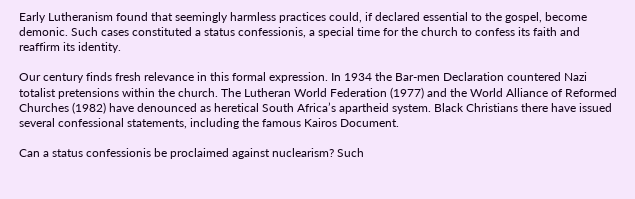Early Lutheranism found that seemingly harmless practices could, if declared essential to the gospel, become demonic. Such cases constituted a status confessionis, a special time for the church to confess its faith and reaffirm its identity.

Our century finds fresh relevance in this formal expression. In 1934 the Bar-men Declaration countered Nazi totalist pretensions within the church. The Lutheran World Federation (1977) and the World Alliance of Reformed Churches (1982) have denounced as heretical South Africa’s apartheid system. Black Christians there have issued several confessional statements, including the famous Kairos Document.

Can a status confessionis be proclaimed against nuclearism? Such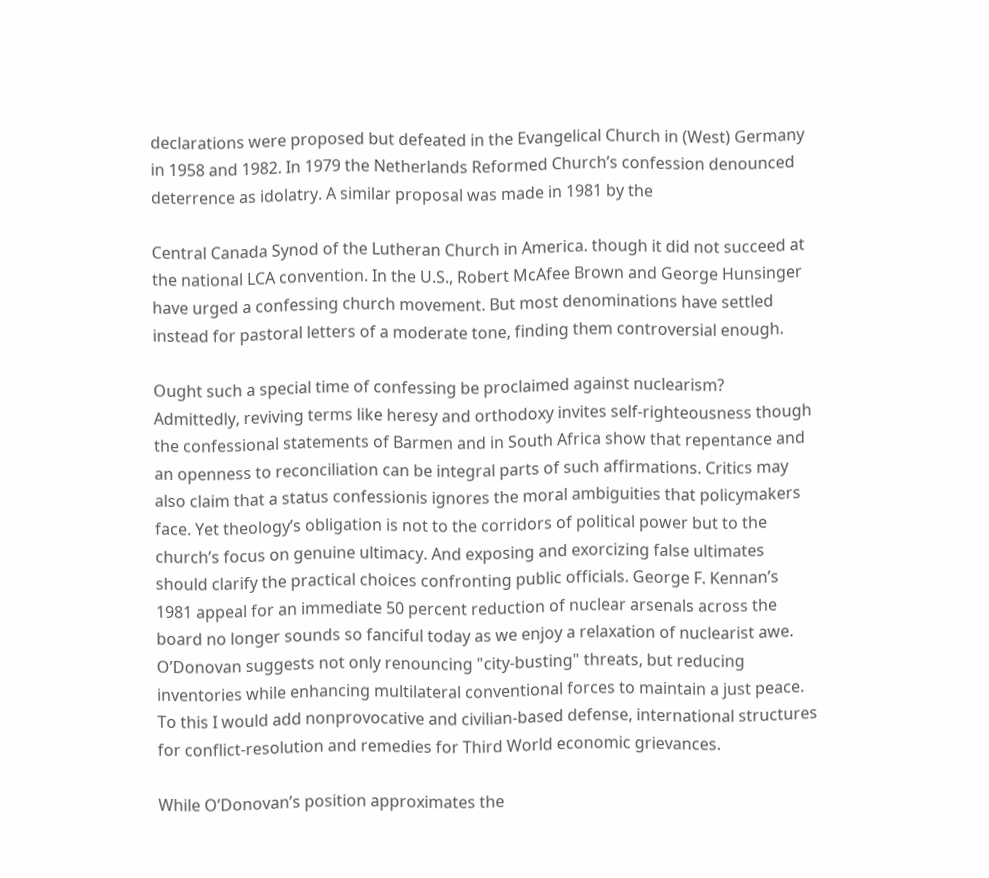declarations were proposed but defeated in the Evangelical Church in (West) Germany in 1958 and 1982. In 1979 the Netherlands Reformed Church’s confession denounced deterrence as idolatry. A similar proposal was made in 1981 by the

Central Canada Synod of the Lutheran Church in America. though it did not succeed at the national LCA convention. In the U.S., Robert McAfee Brown and George Hunsinger have urged a confessing church movement. But most denominations have settled instead for pastoral letters of a moderate tone, finding them controversial enough.

Ought such a special time of confessing be proclaimed against nuclearism? Admittedly, reviving terms like heresy and orthodoxy invites self-righteousness though the confessional statements of Barmen and in South Africa show that repentance and an openness to reconciliation can be integral parts of such affirmations. Critics may also claim that a status confessionis ignores the moral ambiguities that policymakers face. Yet theology’s obligation is not to the corridors of political power but to the church’s focus on genuine ultimacy. And exposing and exorcizing false ultimates should clarify the practical choices confronting public officials. George F. Kennan’s 1981 appeal for an immediate 50 percent reduction of nuclear arsenals across the board no longer sounds so fanciful today as we enjoy a relaxation of nuclearist awe. O’Donovan suggests not only renouncing "city-busting" threats, but reducing inventories while enhancing multilateral conventional forces to maintain a just peace. To this I would add nonprovocative and civilian-based defense, international structures for conflict-resolution and remedies for Third World economic grievances.

While O’Donovan’s position approximates the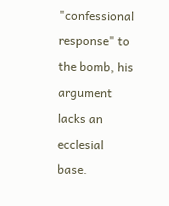"confessional response" to the bomb, his argument lacks an ecclesial base.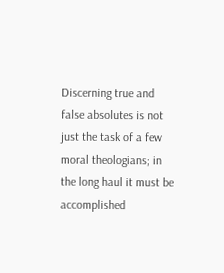Discerning true and false absolutes is not just the task of a few moral theologians; in the long haul it must be accomplished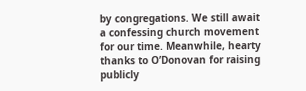by congregations. We still await a confessing church movement for our time. Meanwhile, hearty thanks to O’Donovan for raising publicly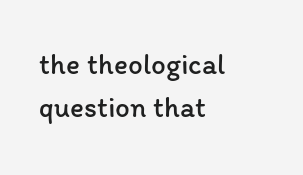the theological question that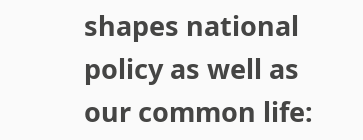shapes national policy as well as our common life: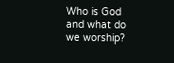Who is God and what do we worship?